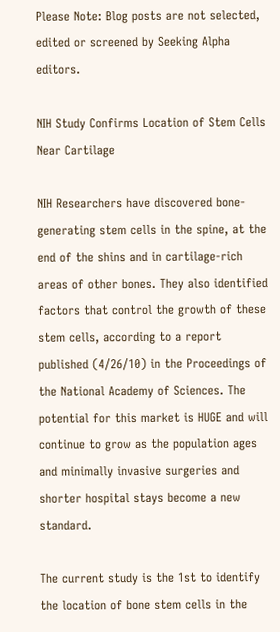Please Note: Blog posts are not selected, edited or screened by Seeking Alpha editors.

NIH Study Confirms Location of Stem Cells Near Cartilage

NIH Researchers have discovered bone-generating stem cells in the spine, at the end of the shins and in cartilage-rich areas of other bones. They also identified factors that control the growth of these stem cells, according to a report published (4/26/10) in the Proceedings of the National Academy of Sciences. The potential for this market is HUGE and will continue to grow as the population ages and minimally invasive surgeries and shorter hospital stays become a new standard.

The current study is the 1st to identify the location of bone stem cells in the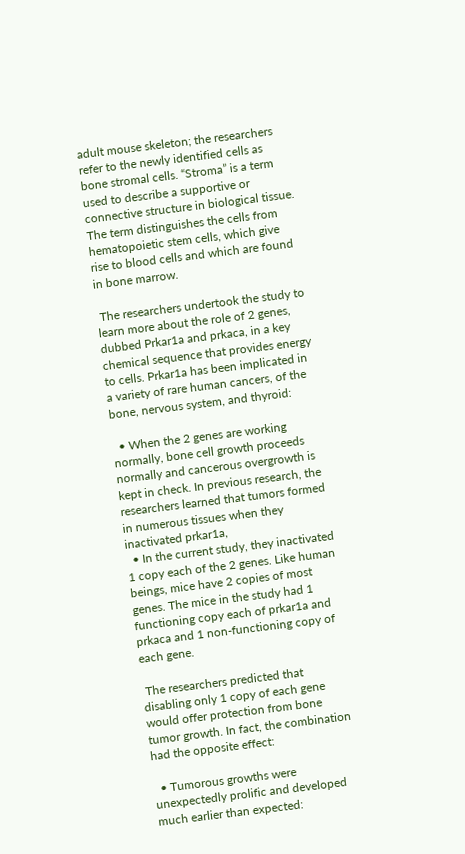adult mouse skeleton; the researchers refer to the newly identified cells as bone stromal cells. “Stroma” is a term used to describe a supportive or connective structure in biological tissue. The term distinguishes the cells from hematopoietic stem cells, which give rise to blood cells and which are found in bone marrow.

 The researchers undertook the study to learn more about the role of 2 genes, dubbed Prkar1a and prkaca, in a key chemical sequence that provides energy to cells. Prkar1a has been implicated in a variety of rare human cancers, of the bone, nervous system, and thyroid:

  • When the 2 genes are working normally, bone cell growth proceeds normally and cancerous overgrowth is kept in check. In previous research, the researchers learned that tumors formed in numerous tissues when they inactivated prkar1a,
  • In the current study, they inactivated 1 copy each of the 2 genes. Like human beings, mice have 2 copies of most genes. The mice in the study had 1 functioning copy each of prkar1a and prkaca and 1 non-functioning copy of each gene.

 The researchers predicted that disabling only 1 copy of each gene would offer protection from bone tumor growth. In fact, the combination had the opposite effect:

  • Tumorous growths were unexpectedly prolific and developed much earlier than expected: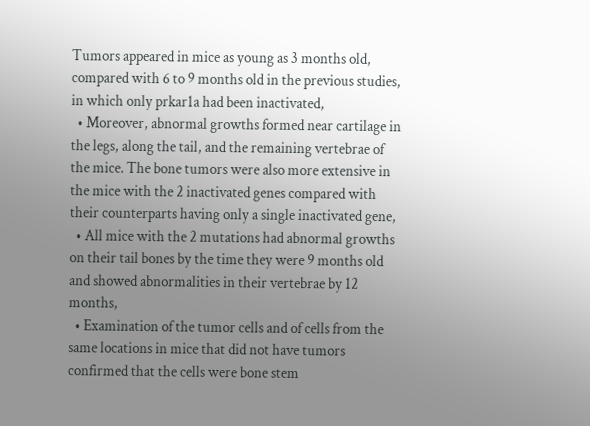Tumors appeared in mice as young as 3 months old, compared with 6 to 9 months old in the previous studies, in which only prkar1a had been inactivated,
  • Moreover, abnormal growths formed near cartilage in the legs, along the tail, and the remaining vertebrae of the mice. The bone tumors were also more extensive in the mice with the 2 inactivated genes compared with their counterparts having only a single inactivated gene,
  • All mice with the 2 mutations had abnormal growths on their tail bones by the time they were 9 months old and showed abnormalities in their vertebrae by 12 months,
  • Examination of the tumor cells and of cells from the same locations in mice that did not have tumors confirmed that the cells were bone stem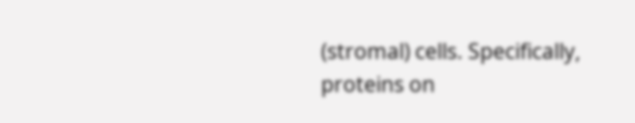(stromal) cells. Specifically, proteins on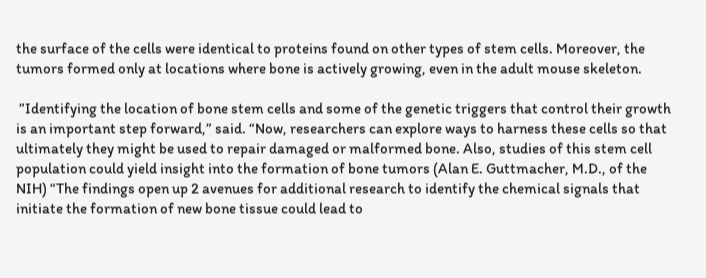the surface of the cells were identical to proteins found on other types of stem cells. Moreover, the tumors formed only at locations where bone is actively growing, even in the adult mouse skeleton.

 ”Identifying the location of bone stem cells and some of the genetic triggers that control their growth is an important step forward,” said. “Now, researchers can explore ways to harness these cells so that ultimately they might be used to repair damaged or malformed bone. Also, studies of this stem cell population could yield insight into the formation of bone tumors (Alan E. Guttmacher, M.D., of the NIH) “The findings open up 2 avenues for additional research to identify the chemical signals that initiate the formation of new bone tissue could lead to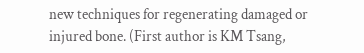new techniques for regenerating damaged or injured bone. (First author is KM Tsang,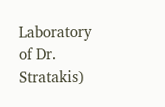Laboratory of Dr. Stratakis)